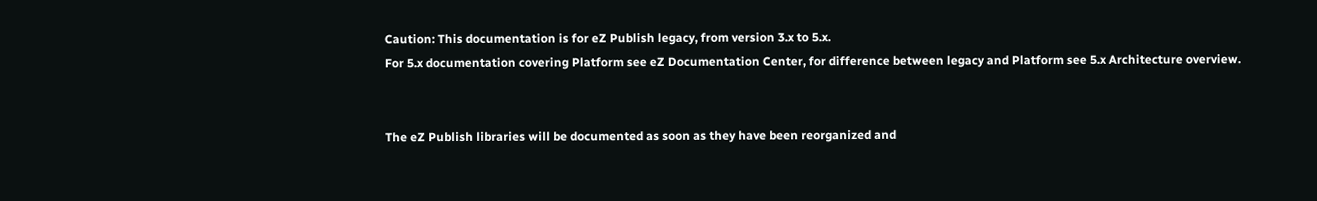Caution: This documentation is for eZ Publish legacy, from version 3.x to 5.x.
For 5.x documentation covering Platform see eZ Documentation Center, for difference between legacy and Platform see 5.x Architecture overview.


The eZ Publish libraries will be documented as soon as they have been reorganized and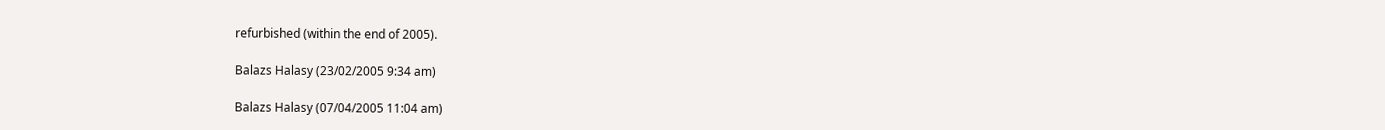refurbished (within the end of 2005).

Balazs Halasy (23/02/2005 9:34 am)

Balazs Halasy (07/04/2005 11:04 am)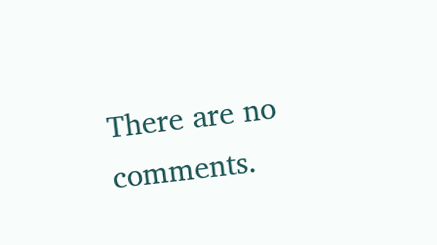There are no comments.